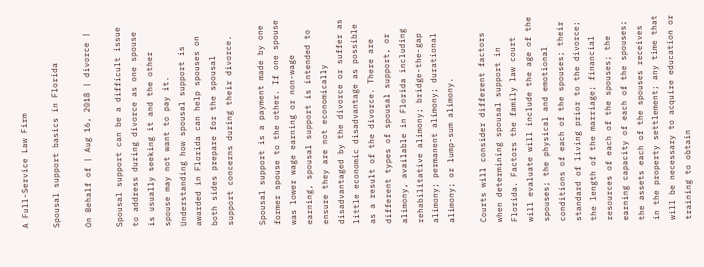A Full-Service Law Firm

Spousal support basics in Florida

On Behalf of | Aug 16, 2018 | divorce |

Spousal support can be a difficult issue to address during divorce as one spouse is usually seeking it and the other spouse may not want to pay it. Understanding how spousal support is awarded in Florida can help spouses on both sides prepare for the spousal support concerns during their divorce.

Spousal support is a payment made by one former spouse to the other. If one spouse was lower wage earning or non-wage earning, spousal support is intended to ensure they are not economically disadvantaged by the divorce or suffer as little economic disadvantage as possible as a result of the divorce. There are different types of spousal support, or alimony, available in Florida including rehabilitative alimony; bridge-the-gap alimony; permanent alimony; durational alimony; or lump-sum alimony.

Courts will consider different factors when determining spousal support in Florida. Factors the family law court will evaluate will include the age of the spouses; the physical and emotional conditions of each of the spouses; their standard of living prior to the divorce; the length of the marriage; financial resources of each of the spouses; the earning capacity of each of the spouses; the assets each of the spouses receives in the property settlement; any time that will be necessary to acquire education or training to obtain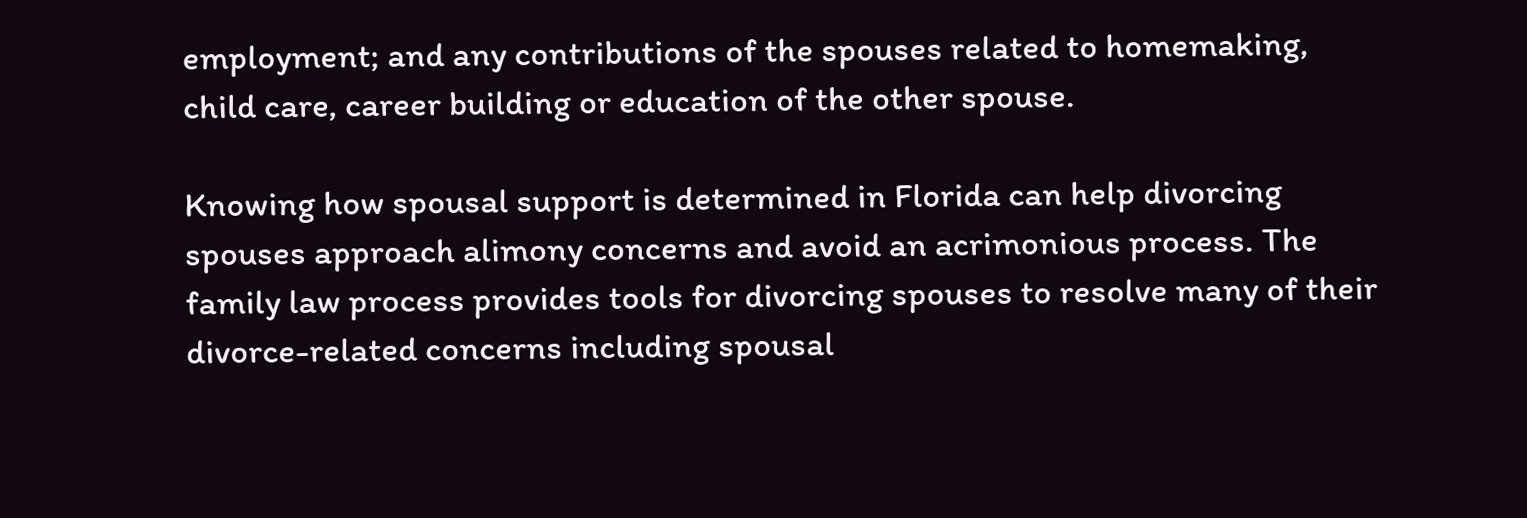employment; and any contributions of the spouses related to homemaking, child care, career building or education of the other spouse.

Knowing how spousal support is determined in Florida can help divorcing spouses approach alimony concerns and avoid an acrimonious process. The family law process provides tools for divorcing spouses to resolve many of their divorce-related concerns including spousal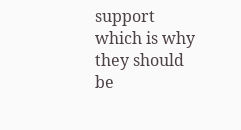support which is why they should be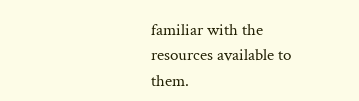familiar with the resources available to them.